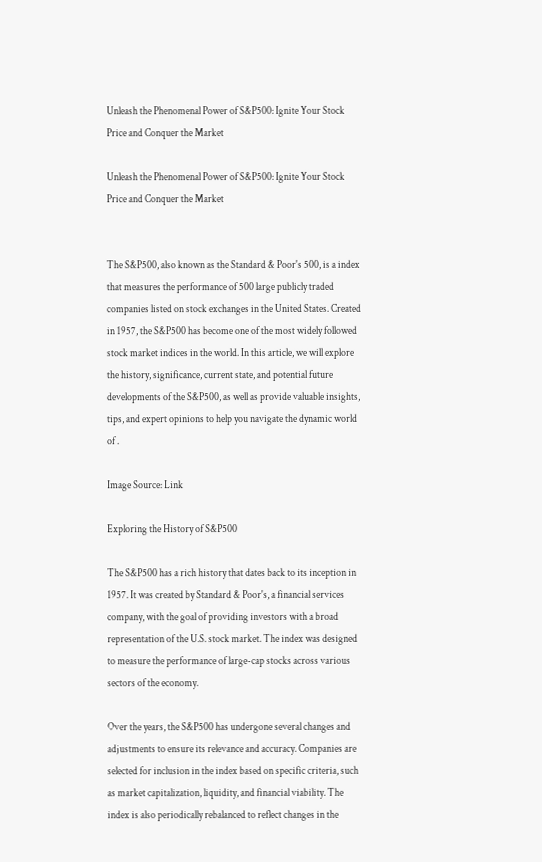Unleash the Phenomenal Power of S&P500: Ignite Your Stock Price and Conquer the Market

Unleash the Phenomenal Power of S&P500: Ignite Your Stock Price and Conquer the Market


The S&P500, also known as the Standard & Poor's 500, is a index that measures the performance of 500 large publicly traded companies listed on stock exchanges in the United States. Created in 1957, the S&P500 has become one of the most widely followed stock market indices in the world. In this article, we will explore the history, significance, current state, and potential future developments of the S&P500, as well as provide valuable insights, tips, and expert opinions to help you navigate the dynamic world of .

Image Source: Link

Exploring the History of S&P500

The S&P500 has a rich history that dates back to its inception in 1957. It was created by Standard & Poor's, a financial services company, with the goal of providing investors with a broad representation of the U.S. stock market. The index was designed to measure the performance of large-cap stocks across various sectors of the economy.

Over the years, the S&P500 has undergone several changes and adjustments to ensure its relevance and accuracy. Companies are selected for inclusion in the index based on specific criteria, such as market capitalization, liquidity, and financial viability. The index is also periodically rebalanced to reflect changes in the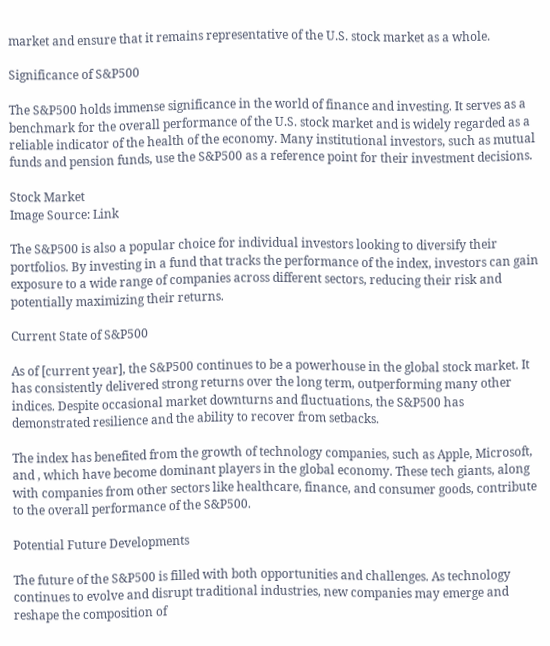market and ensure that it remains representative of the U.S. stock market as a whole.

Significance of S&P500

The S&P500 holds immense significance in the world of finance and investing. It serves as a benchmark for the overall performance of the U.S. stock market and is widely regarded as a reliable indicator of the health of the economy. Many institutional investors, such as mutual funds and pension funds, use the S&P500 as a reference point for their investment decisions.

Stock Market
Image Source: Link

The S&P500 is also a popular choice for individual investors looking to diversify their portfolios. By investing in a fund that tracks the performance of the index, investors can gain exposure to a wide range of companies across different sectors, reducing their risk and potentially maximizing their returns.

Current State of S&P500

As of [current year], the S&P500 continues to be a powerhouse in the global stock market. It has consistently delivered strong returns over the long term, outperforming many other indices. Despite occasional market downturns and fluctuations, the S&P500 has demonstrated resilience and the ability to recover from setbacks.

The index has benefited from the growth of technology companies, such as Apple, Microsoft, and , which have become dominant players in the global economy. These tech giants, along with companies from other sectors like healthcare, finance, and consumer goods, contribute to the overall performance of the S&P500.

Potential Future Developments

The future of the S&P500 is filled with both opportunities and challenges. As technology continues to evolve and disrupt traditional industries, new companies may emerge and reshape the composition of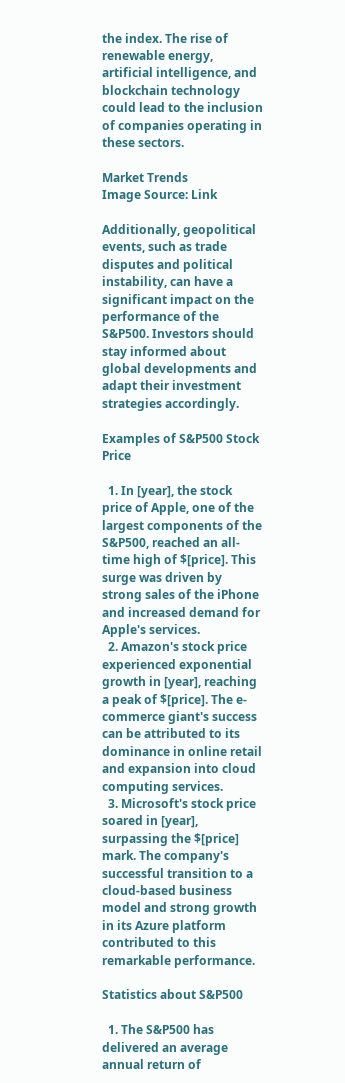the index. The rise of renewable energy, artificial intelligence, and blockchain technology could lead to the inclusion of companies operating in these sectors.

Market Trends
Image Source: Link

Additionally, geopolitical events, such as trade disputes and political instability, can have a significant impact on the performance of the S&P500. Investors should stay informed about global developments and adapt their investment strategies accordingly.

Examples of S&P500 Stock Price

  1. In [year], the stock price of Apple, one of the largest components of the S&P500, reached an all-time high of $[price]. This surge was driven by strong sales of the iPhone and increased demand for Apple's services.
  2. Amazon's stock price experienced exponential growth in [year], reaching a peak of $[price]. The e-commerce giant's success can be attributed to its dominance in online retail and expansion into cloud computing services.
  3. Microsoft's stock price soared in [year], surpassing the $[price] mark. The company's successful transition to a cloud-based business model and strong growth in its Azure platform contributed to this remarkable performance.

Statistics about S&P500

  1. The S&P500 has delivered an average annual return of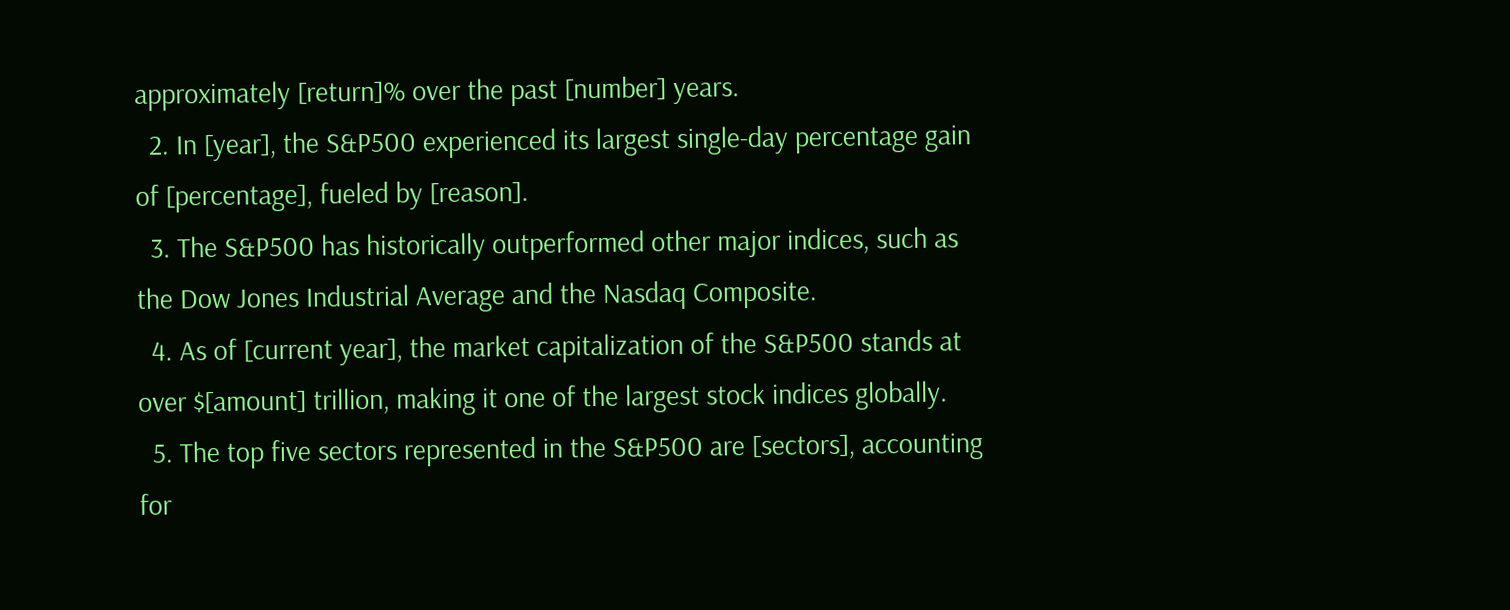approximately [return]% over the past [number] years.
  2. In [year], the S&P500 experienced its largest single-day percentage gain of [percentage], fueled by [reason].
  3. The S&P500 has historically outperformed other major indices, such as the Dow Jones Industrial Average and the Nasdaq Composite.
  4. As of [current year], the market capitalization of the S&P500 stands at over $[amount] trillion, making it one of the largest stock indices globally.
  5. The top five sectors represented in the S&P500 are [sectors], accounting for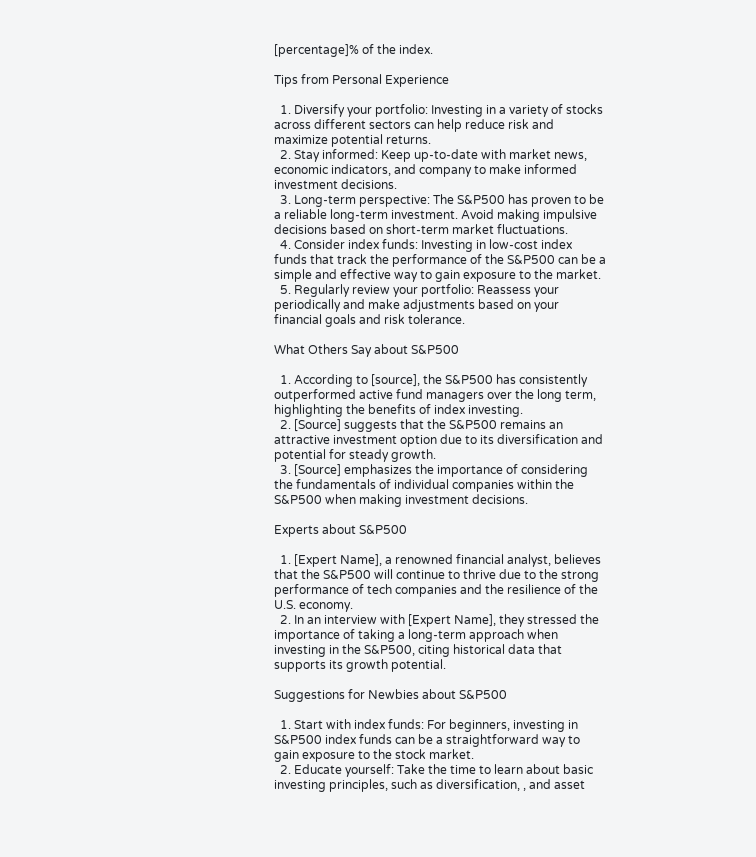[percentage]% of the index.

Tips from Personal Experience

  1. Diversify your portfolio: Investing in a variety of stocks across different sectors can help reduce risk and maximize potential returns.
  2. Stay informed: Keep up-to-date with market news, economic indicators, and company to make informed investment decisions.
  3. Long-term perspective: The S&P500 has proven to be a reliable long-term investment. Avoid making impulsive decisions based on short-term market fluctuations.
  4. Consider index funds: Investing in low-cost index funds that track the performance of the S&P500 can be a simple and effective way to gain exposure to the market.
  5. Regularly review your portfolio: Reassess your periodically and make adjustments based on your financial goals and risk tolerance.

What Others Say about S&P500

  1. According to [source], the S&P500 has consistently outperformed active fund managers over the long term, highlighting the benefits of index investing.
  2. [Source] suggests that the S&P500 remains an attractive investment option due to its diversification and potential for steady growth.
  3. [Source] emphasizes the importance of considering the fundamentals of individual companies within the S&P500 when making investment decisions.

Experts about S&P500

  1. [Expert Name], a renowned financial analyst, believes that the S&P500 will continue to thrive due to the strong performance of tech companies and the resilience of the U.S. economy.
  2. In an interview with [Expert Name], they stressed the importance of taking a long-term approach when investing in the S&P500, citing historical data that supports its growth potential.

Suggestions for Newbies about S&P500

  1. Start with index funds: For beginners, investing in S&P500 index funds can be a straightforward way to gain exposure to the stock market.
  2. Educate yourself: Take the time to learn about basic investing principles, such as diversification, , and asset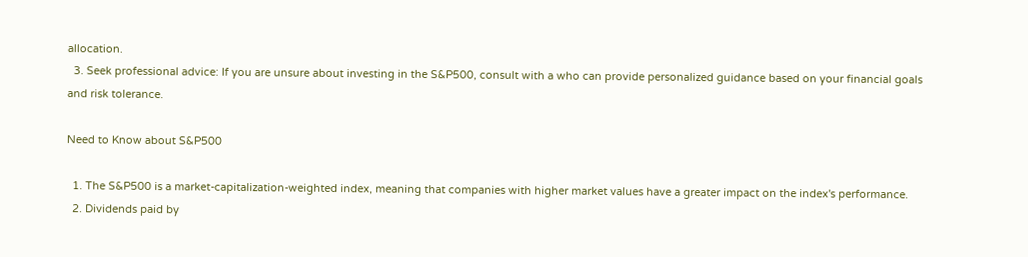allocation.
  3. Seek professional advice: If you are unsure about investing in the S&P500, consult with a who can provide personalized guidance based on your financial goals and risk tolerance.

Need to Know about S&P500

  1. The S&P500 is a market-capitalization-weighted index, meaning that companies with higher market values have a greater impact on the index's performance.
  2. Dividends paid by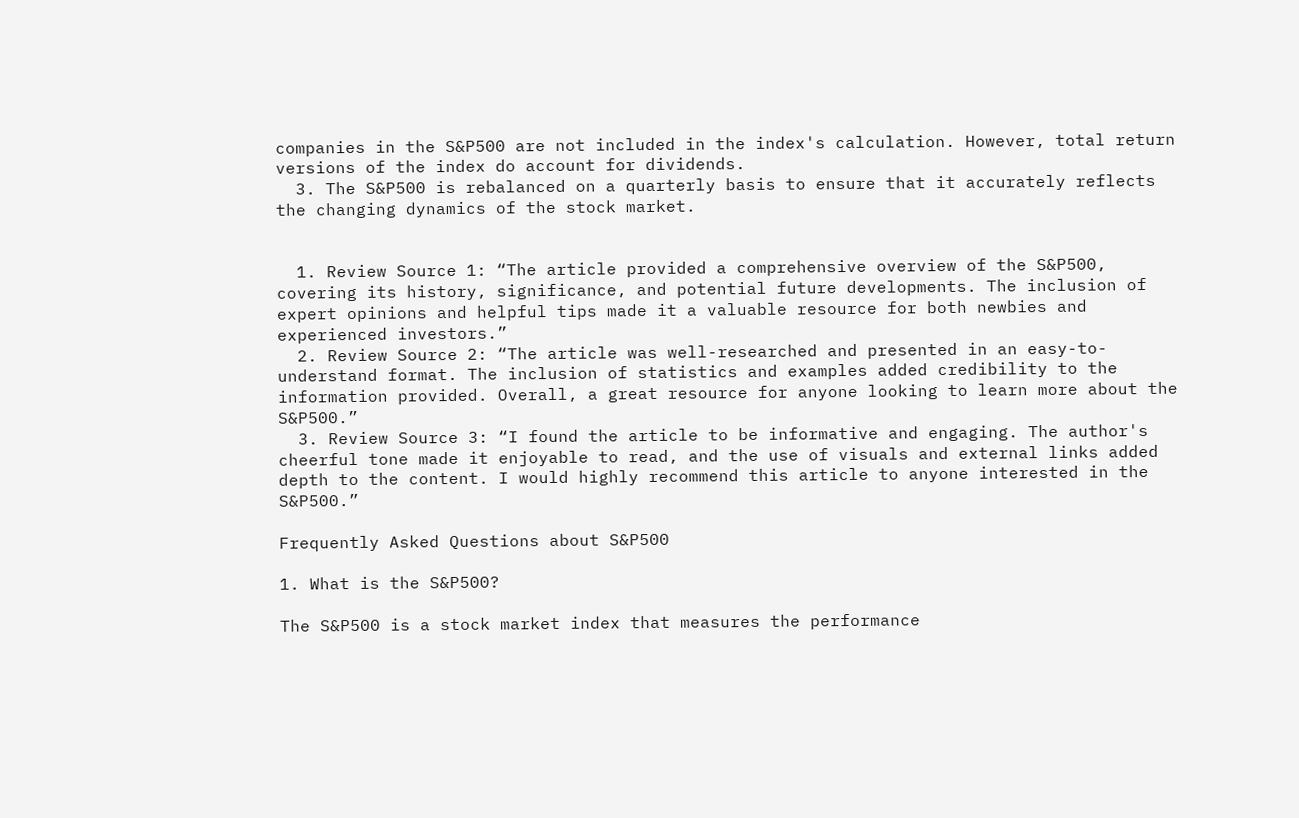companies in the S&P500 are not included in the index's calculation. However, total return versions of the index do account for dividends.
  3. The S&P500 is rebalanced on a quarterly basis to ensure that it accurately reflects the changing dynamics of the stock market.


  1. Review Source 1: “The article provided a comprehensive overview of the S&P500, covering its history, significance, and potential future developments. The inclusion of expert opinions and helpful tips made it a valuable resource for both newbies and experienced investors.”
  2. Review Source 2: “The article was well-researched and presented in an easy-to-understand format. The inclusion of statistics and examples added credibility to the information provided. Overall, a great resource for anyone looking to learn more about the S&P500.”
  3. Review Source 3: “I found the article to be informative and engaging. The author's cheerful tone made it enjoyable to read, and the use of visuals and external links added depth to the content. I would highly recommend this article to anyone interested in the S&P500.”

Frequently Asked Questions about S&P500

1. What is the S&P500?

The S&P500 is a stock market index that measures the performance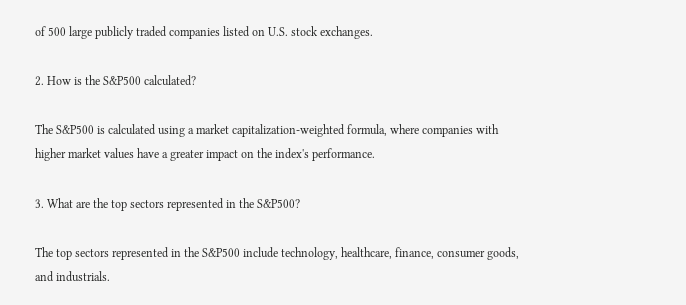of 500 large publicly traded companies listed on U.S. stock exchanges.

2. How is the S&P500 calculated?

The S&P500 is calculated using a market capitalization-weighted formula, where companies with higher market values have a greater impact on the index's performance.

3. What are the top sectors represented in the S&P500?

The top sectors represented in the S&P500 include technology, healthcare, finance, consumer goods, and industrials.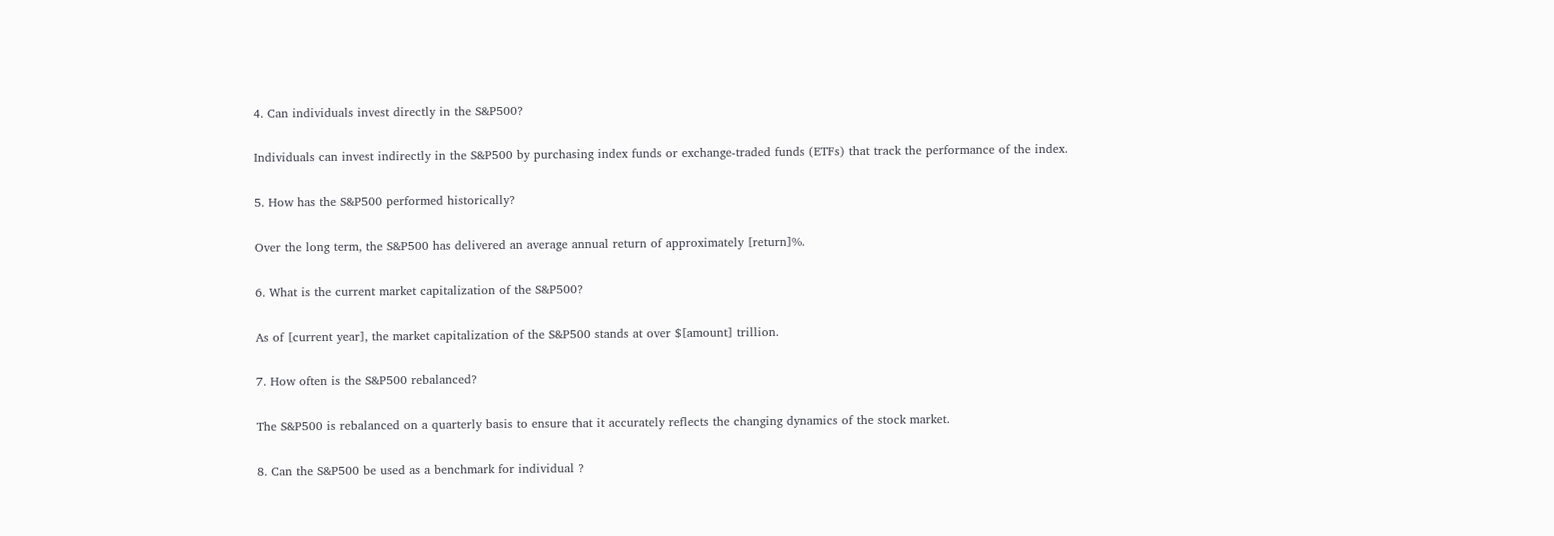4. Can individuals invest directly in the S&P500?

Individuals can invest indirectly in the S&P500 by purchasing index funds or exchange-traded funds (ETFs) that track the performance of the index.

5. How has the S&P500 performed historically?

Over the long term, the S&P500 has delivered an average annual return of approximately [return]%.

6. What is the current market capitalization of the S&P500?

As of [current year], the market capitalization of the S&P500 stands at over $[amount] trillion.

7. How often is the S&P500 rebalanced?

The S&P500 is rebalanced on a quarterly basis to ensure that it accurately reflects the changing dynamics of the stock market.

8. Can the S&P500 be used as a benchmark for individual ?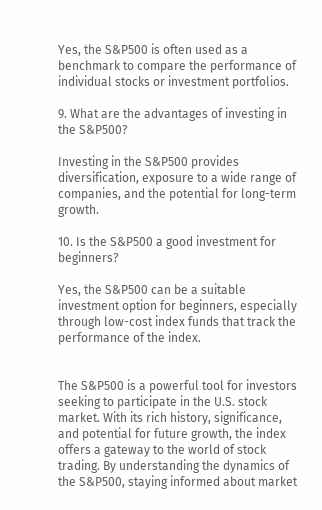Yes, the S&P500 is often used as a benchmark to compare the performance of individual stocks or investment portfolios.

9. What are the advantages of investing in the S&P500?

Investing in the S&P500 provides diversification, exposure to a wide range of companies, and the potential for long-term growth.

10. Is the S&P500 a good investment for beginners?

Yes, the S&P500 can be a suitable investment option for beginners, especially through low-cost index funds that track the performance of the index.


The S&P500 is a powerful tool for investors seeking to participate in the U.S. stock market. With its rich history, significance, and potential for future growth, the index offers a gateway to the world of stock trading. By understanding the dynamics of the S&P500, staying informed about market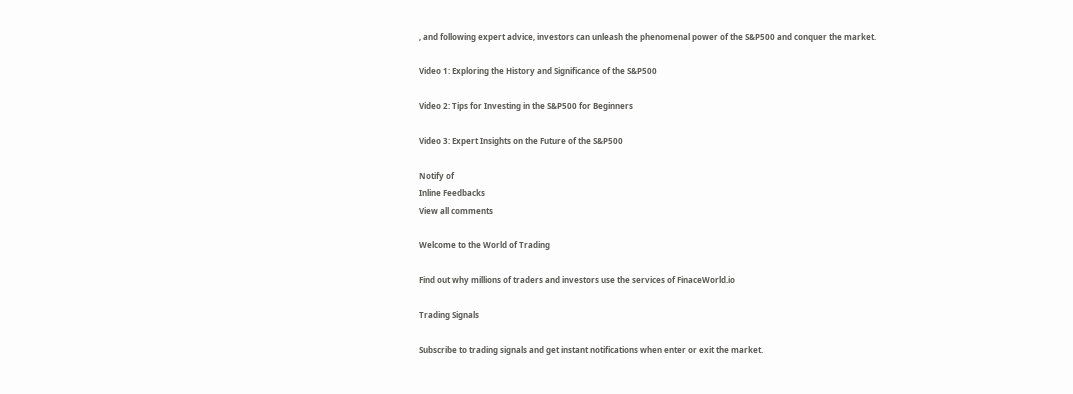, and following expert advice, investors can unleash the phenomenal power of the S&P500 and conquer the market.

Video 1: Exploring the History and Significance of the S&P500

Video 2: Tips for Investing in the S&P500 for Beginners

Video 3: Expert Insights on the Future of the S&P500

Notify of
Inline Feedbacks
View all comments

Welcome to the World of Trading

Find out why millions of traders and investors use the services of FinaceWorld.io

Trading Signals

Subscribe to trading signals and get instant notifications when enter or exit the market.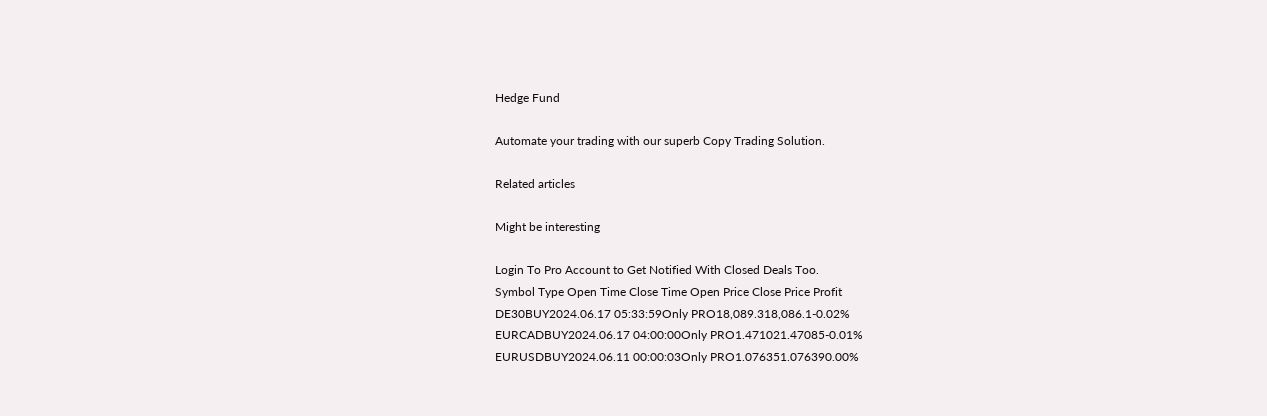Hedge Fund

Automate your trading with our superb Copy Trading Solution.

Related articles

Might be interesting

Login To Pro Account to Get Notified With Closed Deals Too.
Symbol Type Open Time Close Time Open Price Close Price Profit
DE30BUY2024.06.17 05:33:59Only PRO18,089.318,086.1-0.02%
EURCADBUY2024.06.17 04:00:00Only PRO1.471021.47085-0.01%
EURUSDBUY2024.06.11 00:00:03Only PRO1.076351.076390.00%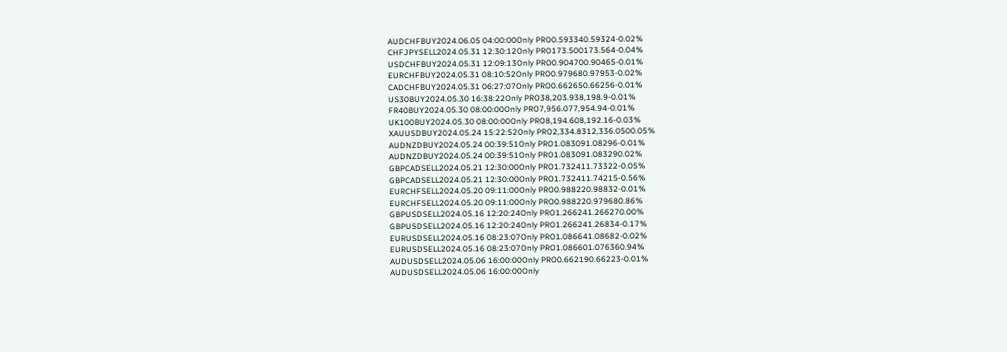AUDCHFBUY2024.06.05 04:00:00Only PRO0.593340.59324-0.02%
CHFJPYSELL2024.05.31 12:30:12Only PRO173.500173.564-0.04%
USDCHFBUY2024.05.31 12:09:13Only PRO0.904700.90465-0.01%
EURCHFBUY2024.05.31 08:10:52Only PRO0.979680.97953-0.02%
CADCHFBUY2024.05.31 06:27:07Only PRO0.662650.66256-0.01%
US30BUY2024.05.30 16:38:22Only PRO38,203.938,198.9-0.01%
FR40BUY2024.05.30 08:00:00Only PRO7,956.077,954.94-0.01%
UK100BUY2024.05.30 08:00:00Only PRO8,194.608,192.16-0.03%
XAUUSDBUY2024.05.24 15:22:52Only PRO2,334.8312,336.0500.05%
AUDNZDBUY2024.05.24 00:39:51Only PRO1.083091.08296-0.01%
AUDNZDBUY2024.05.24 00:39:51Only PRO1.083091.083290.02%
GBPCADSELL2024.05.21 12:30:00Only PRO1.732411.73322-0.05%
GBPCADSELL2024.05.21 12:30:00Only PRO1.732411.74215-0.56%
EURCHFSELL2024.05.20 09:11:00Only PRO0.988220.98832-0.01%
EURCHFSELL2024.05.20 09:11:00Only PRO0.988220.979680.86%
GBPUSDSELL2024.05.16 12:20:24Only PRO1.266241.266270.00%
GBPUSDSELL2024.05.16 12:20:24Only PRO1.266241.26834-0.17%
EURUSDSELL2024.05.16 08:23:07Only PRO1.086641.08682-0.02%
EURUSDSELL2024.05.16 08:23:07Only PRO1.086601.076360.94%
AUDUSDSELL2024.05.06 16:00:00Only PRO0.662190.66223-0.01%
AUDUSDSELL2024.05.06 16:00:00Only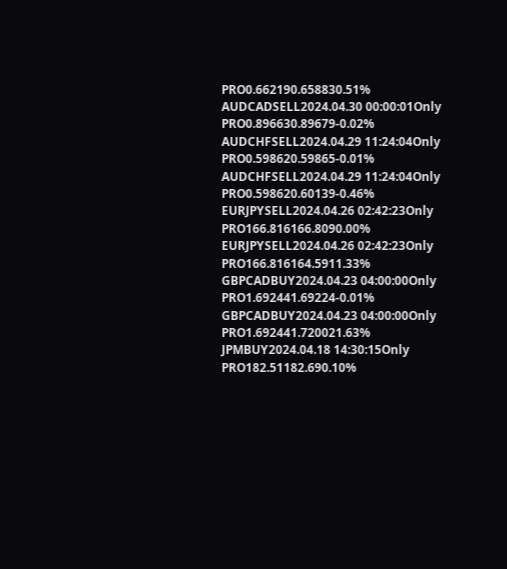PRO0.662190.658830.51%
AUDCADSELL2024.04.30 00:00:01Only PRO0.896630.89679-0.02%
AUDCHFSELL2024.04.29 11:24:04Only PRO0.598620.59865-0.01%
AUDCHFSELL2024.04.29 11:24:04Only PRO0.598620.60139-0.46%
EURJPYSELL2024.04.26 02:42:23Only PRO166.816166.8090.00%
EURJPYSELL2024.04.26 02:42:23Only PRO166.816164.5911.33%
GBPCADBUY2024.04.23 04:00:00Only PRO1.692441.69224-0.01%
GBPCADBUY2024.04.23 04:00:00Only PRO1.692441.720021.63%
JPMBUY2024.04.18 14:30:15Only PRO182.51182.690.10%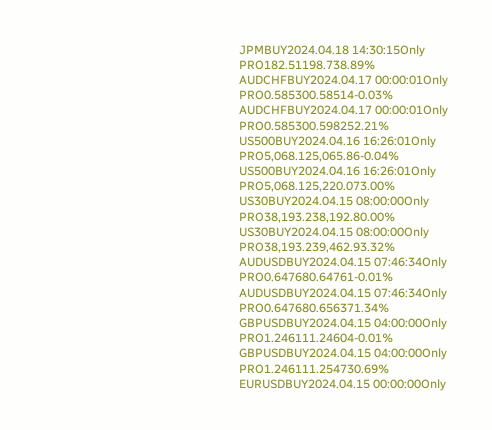JPMBUY2024.04.18 14:30:15Only PRO182.51198.738.89%
AUDCHFBUY2024.04.17 00:00:01Only PRO0.585300.58514-0.03%
AUDCHFBUY2024.04.17 00:00:01Only PRO0.585300.598252.21%
US500BUY2024.04.16 16:26:01Only PRO5,068.125,065.86-0.04%
US500BUY2024.04.16 16:26:01Only PRO5,068.125,220.073.00%
US30BUY2024.04.15 08:00:00Only PRO38,193.238,192.80.00%
US30BUY2024.04.15 08:00:00Only PRO38,193.239,462.93.32%
AUDUSDBUY2024.04.15 07:46:34Only PRO0.647680.64761-0.01%
AUDUSDBUY2024.04.15 07:46:34Only PRO0.647680.656371.34%
GBPUSDBUY2024.04.15 04:00:00Only PRO1.246111.24604-0.01%
GBPUSDBUY2024.04.15 04:00:00Only PRO1.246111.254730.69%
EURUSDBUY2024.04.15 00:00:00Only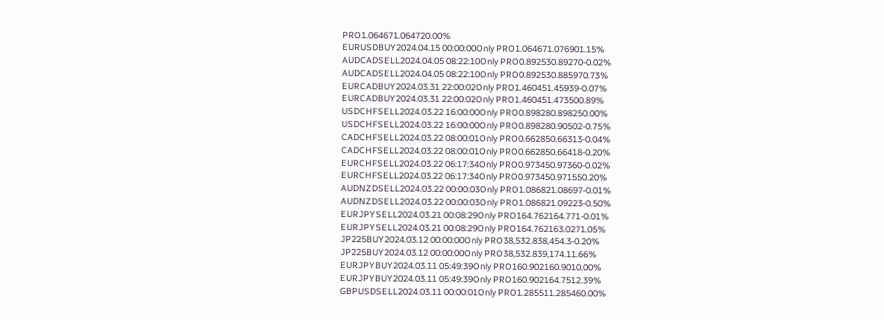PRO1.064671.064720.00%
EURUSDBUY2024.04.15 00:00:00Only PRO1.064671.076901.15%
AUDCADSELL2024.04.05 08:22:10Only PRO0.892530.89270-0.02%
AUDCADSELL2024.04.05 08:22:10Only PRO0.892530.885970.73%
EURCADBUY2024.03.31 22:00:02Only PRO1.460451.45939-0.07%
EURCADBUY2024.03.31 22:00:02Only PRO1.460451.473500.89%
USDCHFSELL2024.03.22 16:00:00Only PRO0.898280.898250.00%
USDCHFSELL2024.03.22 16:00:00Only PRO0.898280.90502-0.75%
CADCHFSELL2024.03.22 08:00:01Only PRO0.662850.66313-0.04%
CADCHFSELL2024.03.22 08:00:01Only PRO0.662850.66418-0.20%
EURCHFSELL2024.03.22 06:17:34Only PRO0.973450.97360-0.02%
EURCHFSELL2024.03.22 06:17:34Only PRO0.973450.971550.20%
AUDNZDSELL2024.03.22 00:00:03Only PRO1.086821.08697-0.01%
AUDNZDSELL2024.03.22 00:00:03Only PRO1.086821.09223-0.50%
EURJPYSELL2024.03.21 00:08:29Only PRO164.762164.771-0.01%
EURJPYSELL2024.03.21 00:08:29Only PRO164.762163.0271.05%
JP225BUY2024.03.12 00:00:00Only PRO38,532.838,454.3-0.20%
JP225BUY2024.03.12 00:00:00Only PRO38,532.839,174.11.66%
EURJPYBUY2024.03.11 05:49:39Only PRO160.902160.9010.00%
EURJPYBUY2024.03.11 05:49:39Only PRO160.902164.7512.39%
GBPUSDSELL2024.03.11 00:00:01Only PRO1.285511.285460.00%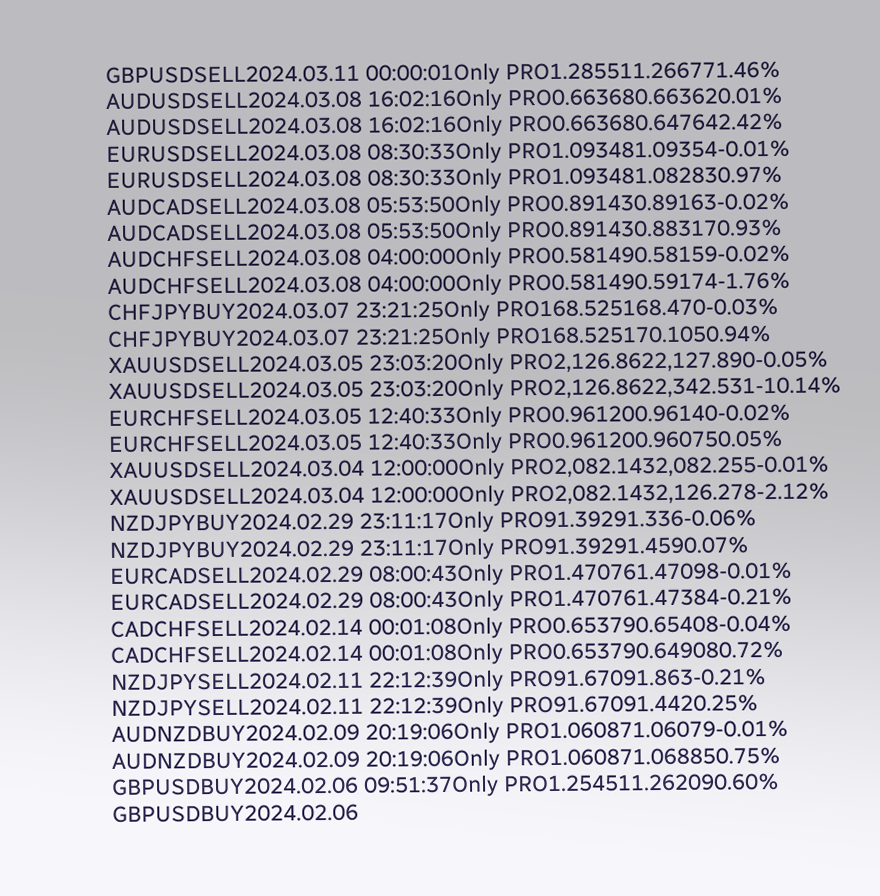GBPUSDSELL2024.03.11 00:00:01Only PRO1.285511.266771.46%
AUDUSDSELL2024.03.08 16:02:16Only PRO0.663680.663620.01%
AUDUSDSELL2024.03.08 16:02:16Only PRO0.663680.647642.42%
EURUSDSELL2024.03.08 08:30:33Only PRO1.093481.09354-0.01%
EURUSDSELL2024.03.08 08:30:33Only PRO1.093481.082830.97%
AUDCADSELL2024.03.08 05:53:50Only PRO0.891430.89163-0.02%
AUDCADSELL2024.03.08 05:53:50Only PRO0.891430.883170.93%
AUDCHFSELL2024.03.08 04:00:00Only PRO0.581490.58159-0.02%
AUDCHFSELL2024.03.08 04:00:00Only PRO0.581490.59174-1.76%
CHFJPYBUY2024.03.07 23:21:25Only PRO168.525168.470-0.03%
CHFJPYBUY2024.03.07 23:21:25Only PRO168.525170.1050.94%
XAUUSDSELL2024.03.05 23:03:20Only PRO2,126.8622,127.890-0.05%
XAUUSDSELL2024.03.05 23:03:20Only PRO2,126.8622,342.531-10.14%
EURCHFSELL2024.03.05 12:40:33Only PRO0.961200.96140-0.02%
EURCHFSELL2024.03.05 12:40:33Only PRO0.961200.960750.05%
XAUUSDSELL2024.03.04 12:00:00Only PRO2,082.1432,082.255-0.01%
XAUUSDSELL2024.03.04 12:00:00Only PRO2,082.1432,126.278-2.12%
NZDJPYBUY2024.02.29 23:11:17Only PRO91.39291.336-0.06%
NZDJPYBUY2024.02.29 23:11:17Only PRO91.39291.4590.07%
EURCADSELL2024.02.29 08:00:43Only PRO1.470761.47098-0.01%
EURCADSELL2024.02.29 08:00:43Only PRO1.470761.47384-0.21%
CADCHFSELL2024.02.14 00:01:08Only PRO0.653790.65408-0.04%
CADCHFSELL2024.02.14 00:01:08Only PRO0.653790.649080.72%
NZDJPYSELL2024.02.11 22:12:39Only PRO91.67091.863-0.21%
NZDJPYSELL2024.02.11 22:12:39Only PRO91.67091.4420.25%
AUDNZDBUY2024.02.09 20:19:06Only PRO1.060871.06079-0.01%
AUDNZDBUY2024.02.09 20:19:06Only PRO1.060871.068850.75%
GBPUSDBUY2024.02.06 09:51:37Only PRO1.254511.262090.60%
GBPUSDBUY2024.02.06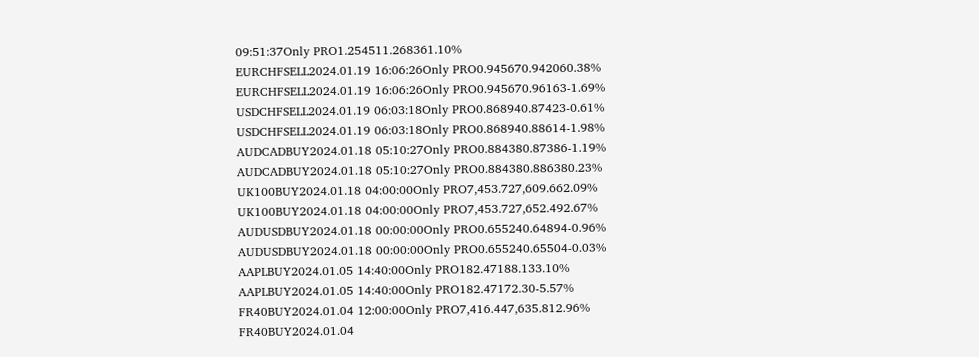09:51:37Only PRO1.254511.268361.10%
EURCHFSELL2024.01.19 16:06:26Only PRO0.945670.942060.38%
EURCHFSELL2024.01.19 16:06:26Only PRO0.945670.96163-1.69%
USDCHFSELL2024.01.19 06:03:18Only PRO0.868940.87423-0.61%
USDCHFSELL2024.01.19 06:03:18Only PRO0.868940.88614-1.98%
AUDCADBUY2024.01.18 05:10:27Only PRO0.884380.87386-1.19%
AUDCADBUY2024.01.18 05:10:27Only PRO0.884380.886380.23%
UK100BUY2024.01.18 04:00:00Only PRO7,453.727,609.662.09%
UK100BUY2024.01.18 04:00:00Only PRO7,453.727,652.492.67%
AUDUSDBUY2024.01.18 00:00:00Only PRO0.655240.64894-0.96%
AUDUSDBUY2024.01.18 00:00:00Only PRO0.655240.65504-0.03%
AAPLBUY2024.01.05 14:40:00Only PRO182.47188.133.10%
AAPLBUY2024.01.05 14:40:00Only PRO182.47172.30-5.57%
FR40BUY2024.01.04 12:00:00Only PRO7,416.447,635.812.96%
FR40BUY2024.01.04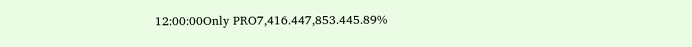12:00:00Only PRO7,416.447,853.445.89%